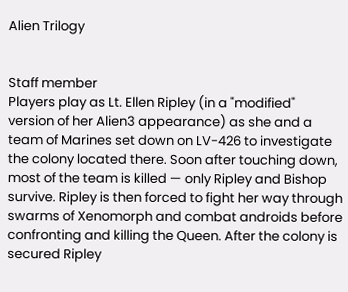Alien Trilogy


Staff member
Players play as Lt. Ellen Ripley (in a "modified" version of her Alien3 appearance) as she and a team of Marines set down on LV-426 to investigate the colony located there. Soon after touching down, most of the team is killed — only Ripley and Bishop survive. Ripley is then forced to fight her way through swarms of Xenomorph and combat androids before confronting and killing the Queen. After the colony is secured Ripley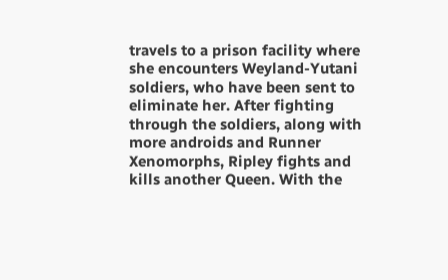travels to a prison facility where she encounters Weyland-Yutani soldiers, who have been sent to eliminate her. After fighting through the soldiers, along with more androids and Runner Xenomorphs, Ripley fights and kills another Queen. With the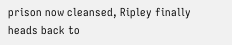prison now cleansed, Ripley finally heads back to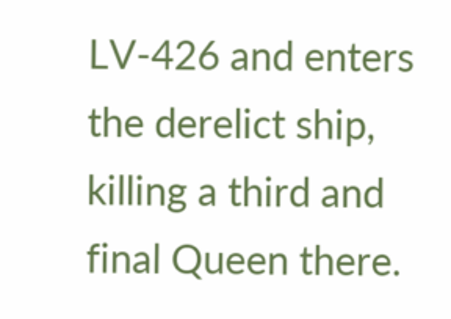LV-426 and enters the derelict ship, killing a third and final Queen there.